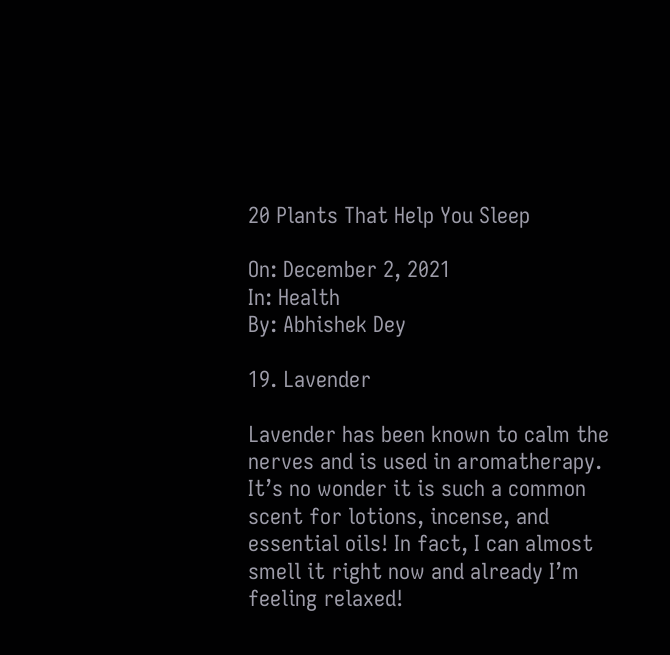20 Plants That Help You Sleep

On: December 2, 2021
In: Health
By: Abhishek Dey

19. Lavender

Lavender has been known to calm the nerves and is used in aromatherapy. It’s no wonder it is such a common scent for lotions, incense, and essential oils! In fact, I can almost smell it right now and already I’m feeling relaxed!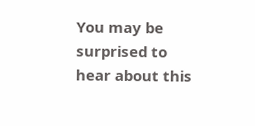You may be surprised to hear about this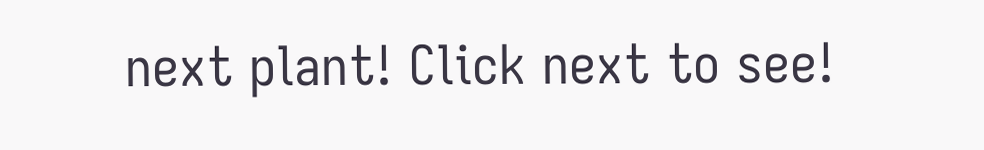next plant! Click next to see!